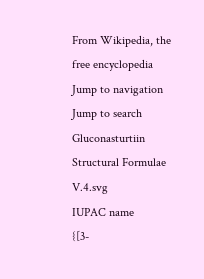From Wikipedia, the free encyclopedia
Jump to navigation Jump to search
Gluconasturtiin Structural Formulae V.4.svg
IUPAC name
{[3-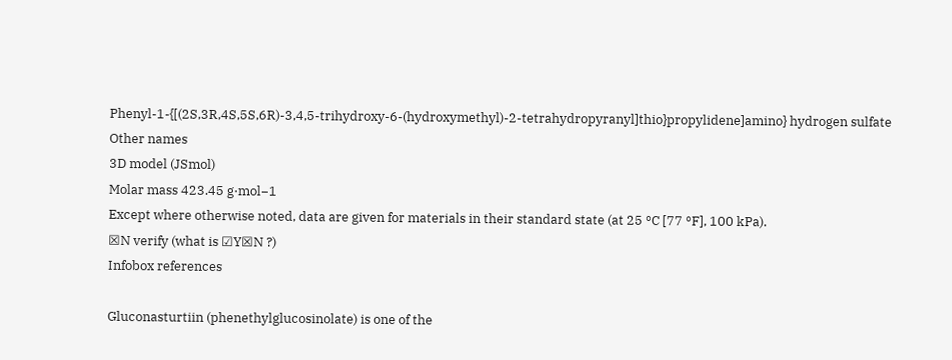Phenyl-1-{[(2S,3R,4S,5S,6R)-3,4,5-trihydroxy-6-(hydroxymethyl)-2-tetrahydropyranyl]thio}propylidene]amino} hydrogen sulfate
Other names
3D model (JSmol)
Molar mass 423.45 g·mol−1
Except where otherwise noted, data are given for materials in their standard state (at 25 °C [77 °F], 100 kPa).
☒N verify (what is ☑Y☒N ?)
Infobox references

Gluconasturtiin (phenethylglucosinolate) is one of the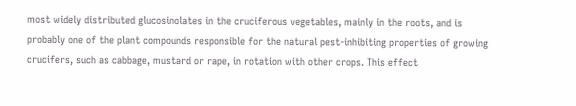most widely distributed glucosinolates in the cruciferous vegetables, mainly in the roots, and is probably one of the plant compounds responsible for the natural pest-inhibiting properties of growing crucifers, such as cabbage, mustard or rape, in rotation with other crops. This effect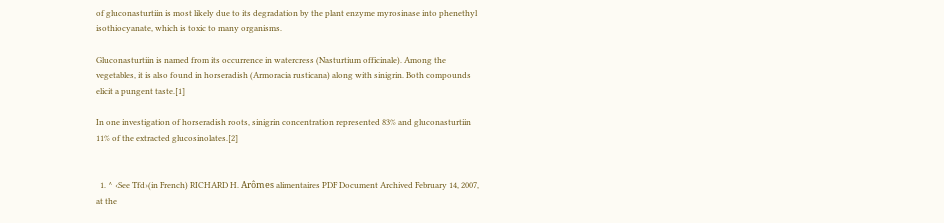of gluconasturtiin is most likely due to its degradation by the plant enzyme myrosinase into phenethyl isothiocyanate, which is toxic to many organisms.

Gluconasturtiin is named from its occurrence in watercress (Nasturtium officinale). Among the vegetables, it is also found in horseradish (Armoracia rusticana) along with sinigrin. Both compounds elicit a pungent taste.[1]

In one investigation of horseradish roots, sinigrin concentration represented 83% and gluconasturtiin 11% of the extracted glucosinolates.[2]


  1. ^ ‹See Tfd›(in French) RICHARD H. Arômes alimentaires PDF Document Archived February 14, 2007, at the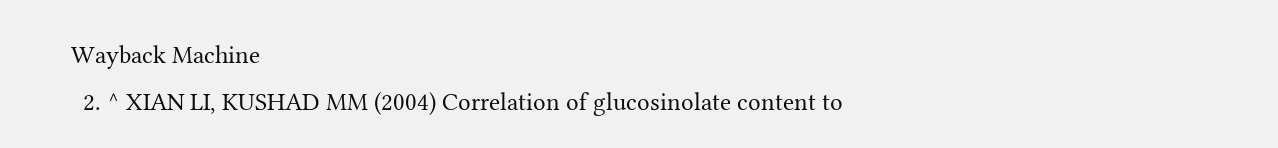Wayback Machine
  2. ^ XIAN LI, KUSHAD MM (2004) Correlation of glucosinolate content to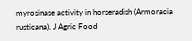myrosinase activity in horseradish (Armoracia rusticana). J Agric Food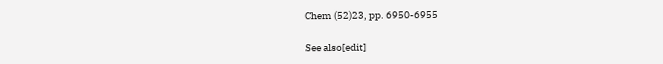Chem (52)23, pp. 6950-6955

See also[edit]